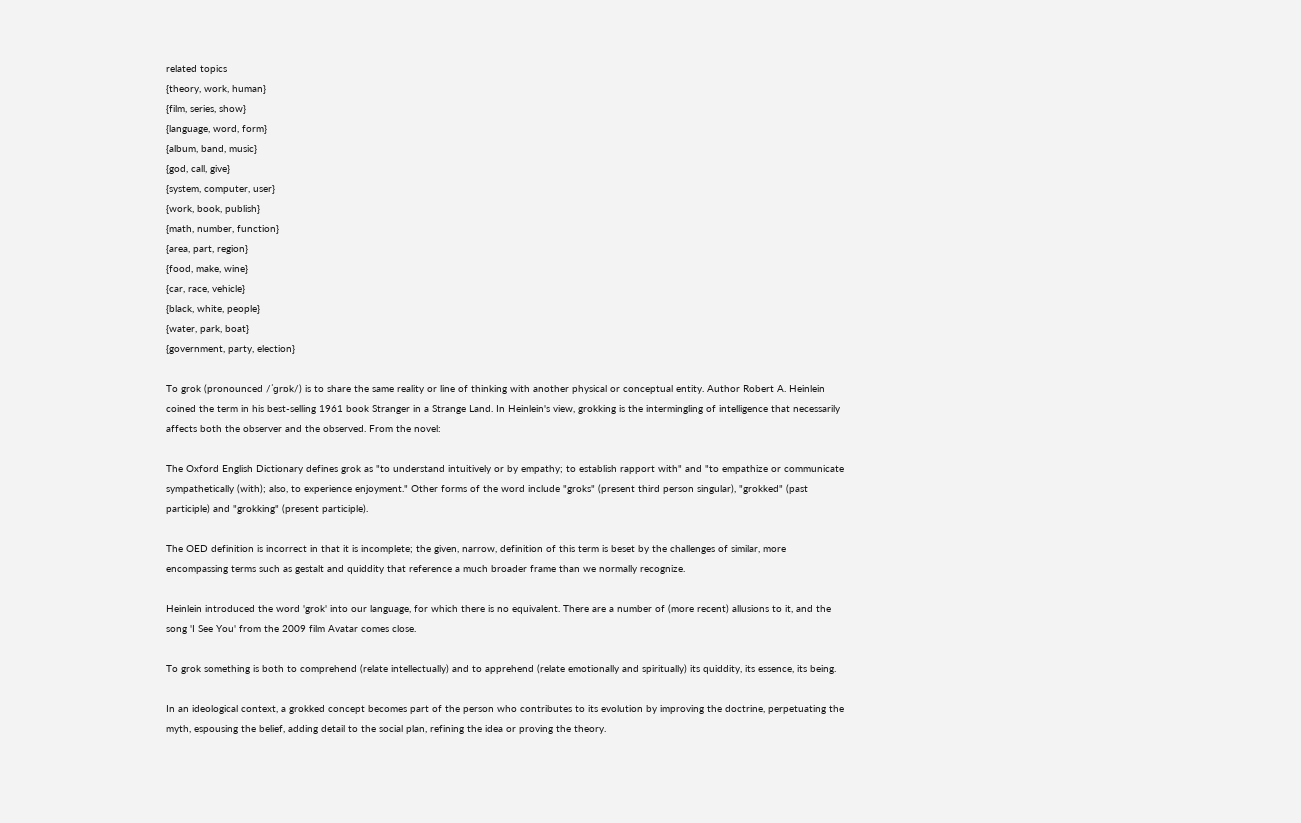related topics
{theory, work, human}
{film, series, show}
{language, word, form}
{album, band, music}
{god, call, give}
{system, computer, user}
{work, book, publish}
{math, number, function}
{area, part, region}
{food, make, wine}
{car, race, vehicle}
{black, white, people}
{water, park, boat}
{government, party, election}

To grok (pronounced /ˈɡrɒk/) is to share the same reality or line of thinking with another physical or conceptual entity. Author Robert A. Heinlein coined the term in his best-selling 1961 book Stranger in a Strange Land. In Heinlein's view, grokking is the intermingling of intelligence that necessarily affects both the observer and the observed. From the novel:

The Oxford English Dictionary defines grok as "to understand intuitively or by empathy; to establish rapport with" and "to empathize or communicate sympathetically (with); also, to experience enjoyment." Other forms of the word include "groks" (present third person singular), "grokked" (past participle) and "grokking" (present participle).

The OED definition is incorrect in that it is incomplete; the given, narrow, definition of this term is beset by the challenges of similar, more encompassing terms such as gestalt and quiddity that reference a much broader frame than we normally recognize.

Heinlein introduced the word 'grok' into our language, for which there is no equivalent. There are a number of (more recent) allusions to it, and the song 'I See You' from the 2009 film Avatar comes close.

To grok something is both to comprehend (relate intellectually) and to apprehend (relate emotionally and spiritually) its quiddity, its essence, its being.

In an ideological context, a grokked concept becomes part of the person who contributes to its evolution by improving the doctrine, perpetuating the myth, espousing the belief, adding detail to the social plan, refining the idea or proving the theory.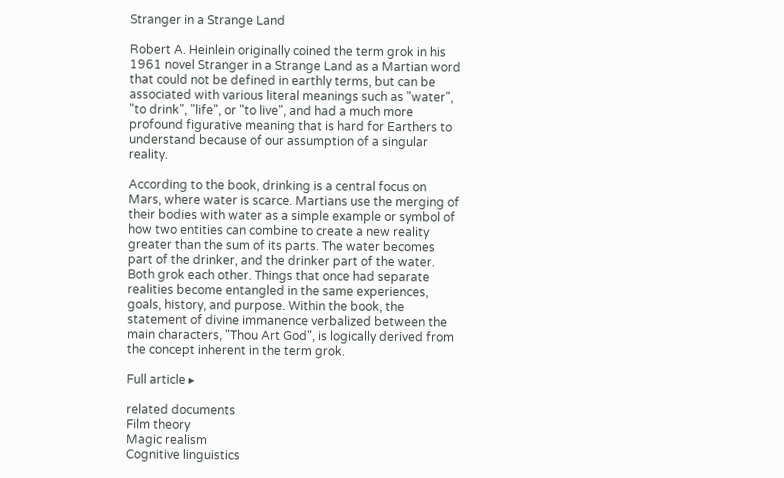Stranger in a Strange Land

Robert A. Heinlein originally coined the term grok in his 1961 novel Stranger in a Strange Land as a Martian word that could not be defined in earthly terms, but can be associated with various literal meanings such as "water", "to drink", "life", or "to live", and had a much more profound figurative meaning that is hard for Earthers to understand because of our assumption of a singular reality.

According to the book, drinking is a central focus on Mars, where water is scarce. Martians use the merging of their bodies with water as a simple example or symbol of how two entities can combine to create a new reality greater than the sum of its parts. The water becomes part of the drinker, and the drinker part of the water. Both grok each other. Things that once had separate realities become entangled in the same experiences, goals, history, and purpose. Within the book, the statement of divine immanence verbalized between the main characters, "Thou Art God", is logically derived from the concept inherent in the term grok.

Full article ▸

related documents
Film theory
Magic realism
Cognitive linguistics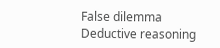False dilemma
Deductive reasoning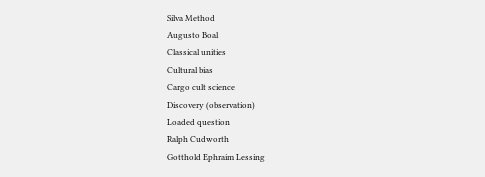Silva Method
Augusto Boal
Classical unities
Cultural bias
Cargo cult science
Discovery (observation)
Loaded question
Ralph Cudworth
Gotthold Ephraim Lessing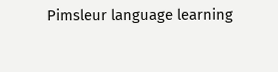Pimsleur language learning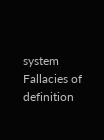system
Fallacies of definition